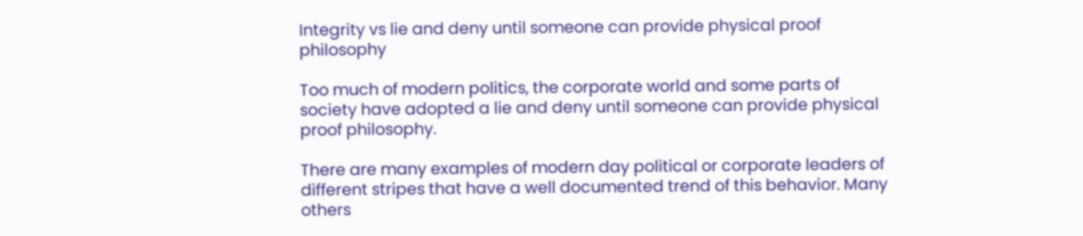Integrity vs lie and deny until someone can provide physical proof philosophy

Too much of modern politics, the corporate world and some parts of society have adopted a lie and deny until someone can provide physical proof philosophy.

There are many examples of modern day political or corporate leaders of different stripes that have a well documented trend of this behavior. Many others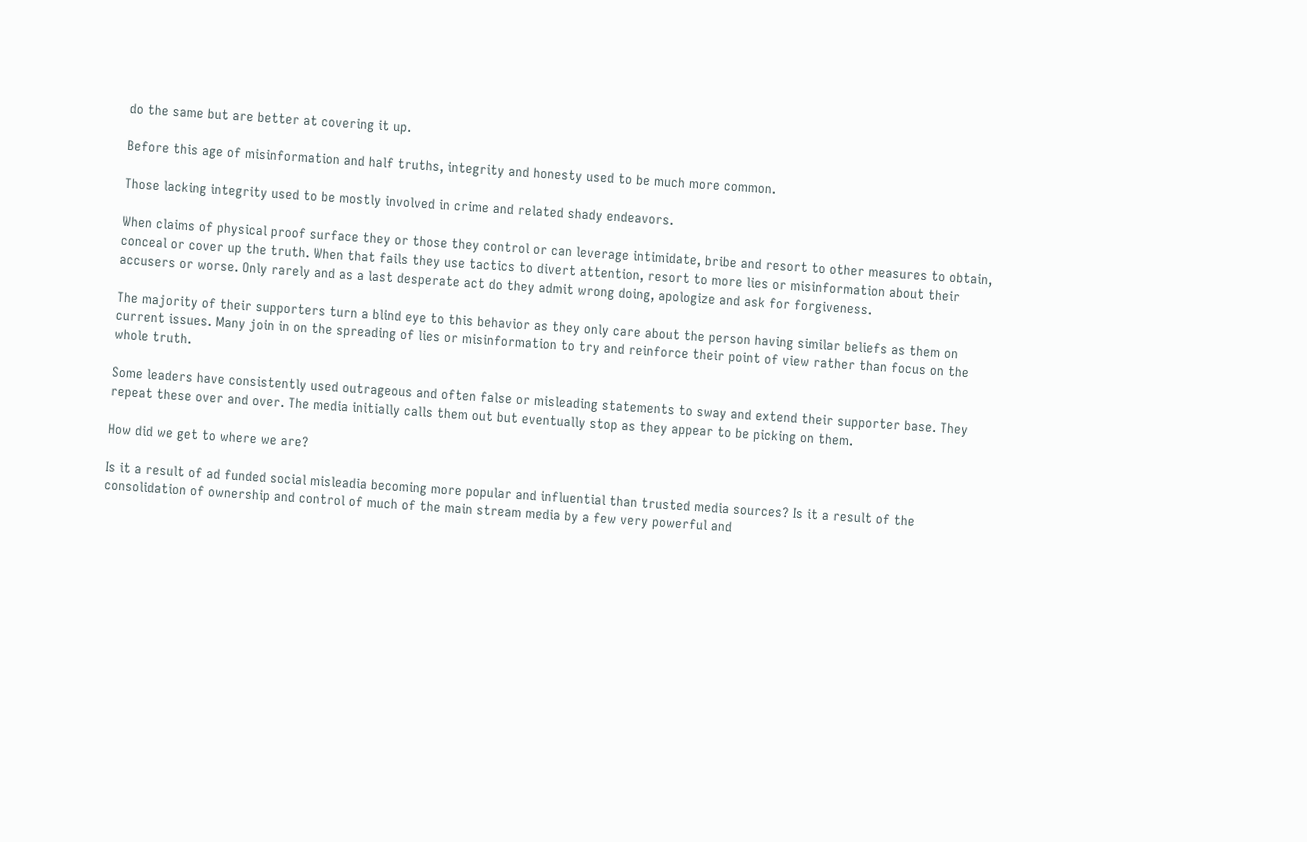do the same but are better at covering it up.

Before this age of misinformation and half truths, integrity and honesty used to be much more common.

Those lacking integrity used to be mostly involved in crime and related shady endeavors.

When claims of physical proof surface they or those they control or can leverage intimidate, bribe and resort to other measures to obtain, conceal or cover up the truth. When that fails they use tactics to divert attention, resort to more lies or misinformation about their accusers or worse. Only rarely and as a last desperate act do they admit wrong doing, apologize and ask for forgiveness.

The majority of their supporters turn a blind eye to this behavior as they only care about the person having similar beliefs as them on current issues. Many join in on the spreading of lies or misinformation to try and reinforce their point of view rather than focus on the whole truth.

Some leaders have consistently used outrageous and often false or misleading statements to sway and extend their supporter base. They repeat these over and over. The media initially calls them out but eventually stop as they appear to be picking on them.

How did we get to where we are?

Is it a result of ad funded social misleadia becoming more popular and influential than trusted media sources? Is it a result of the consolidation of ownership and control of much of the main stream media by a few very powerful and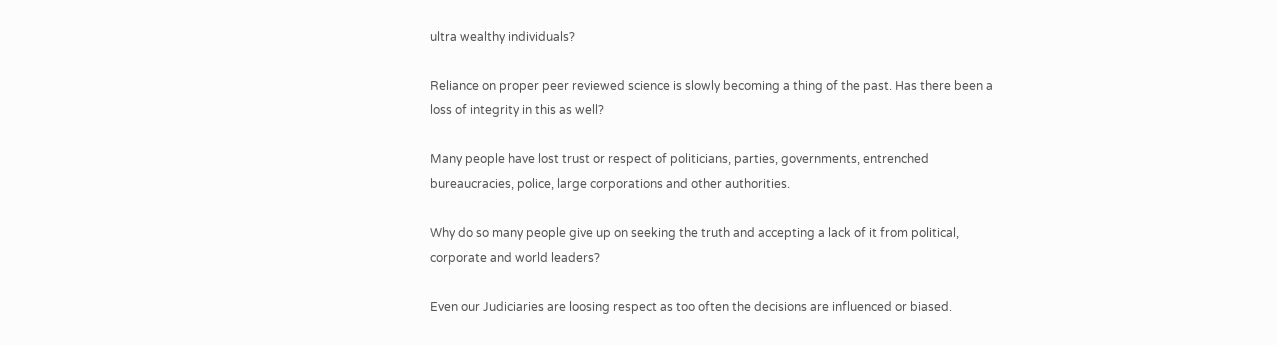ultra wealthy individuals?

Reliance on proper peer reviewed science is slowly becoming a thing of the past. Has there been a loss of integrity in this as well?

Many people have lost trust or respect of politicians, parties, governments, entrenched bureaucracies, police, large corporations and other authorities.

Why do so many people give up on seeking the truth and accepting a lack of it from political, corporate and world leaders?

Even our Judiciaries are loosing respect as too often the decisions are influenced or biased.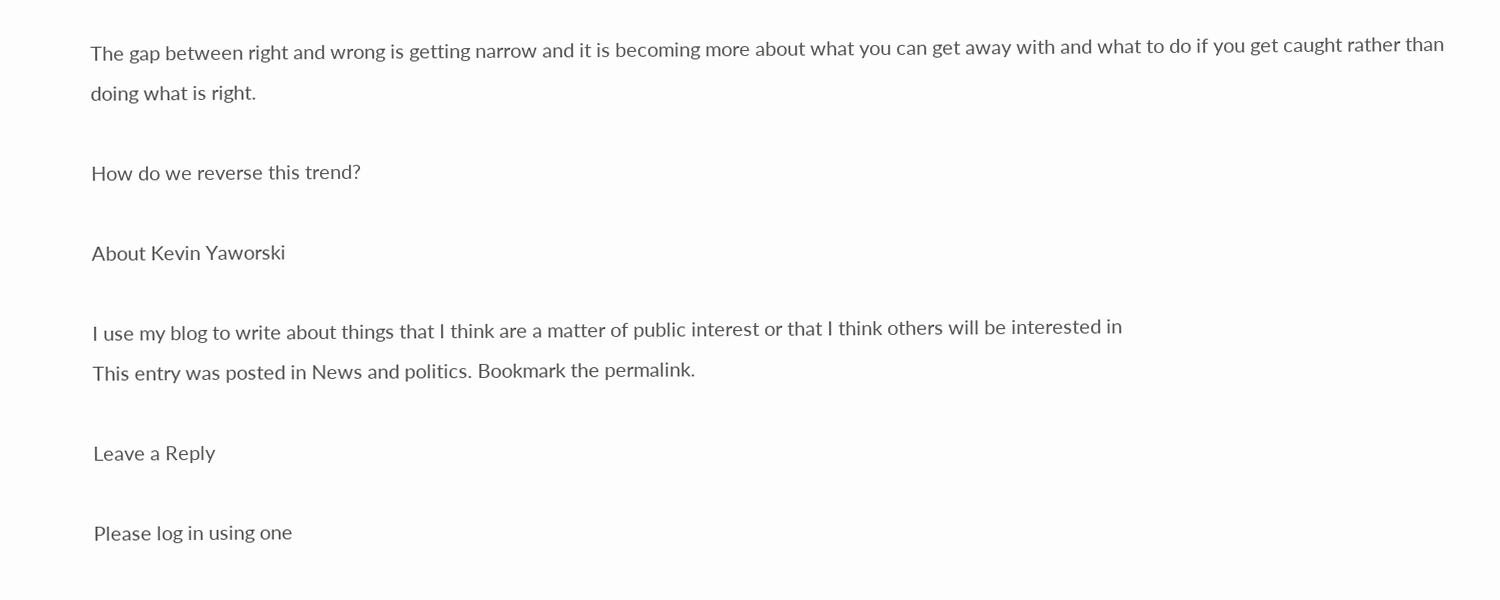The gap between right and wrong is getting narrow and it is becoming more about what you can get away with and what to do if you get caught rather than doing what is right.

How do we reverse this trend?

About Kevin Yaworski

I use my blog to write about things that I think are a matter of public interest or that I think others will be interested in
This entry was posted in News and politics. Bookmark the permalink.

Leave a Reply

Please log in using one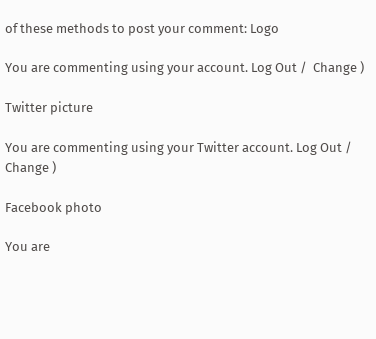of these methods to post your comment: Logo

You are commenting using your account. Log Out /  Change )

Twitter picture

You are commenting using your Twitter account. Log Out /  Change )

Facebook photo

You are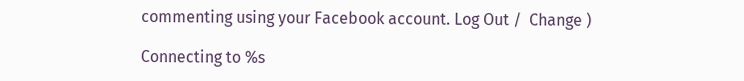commenting using your Facebook account. Log Out /  Change )

Connecting to %s